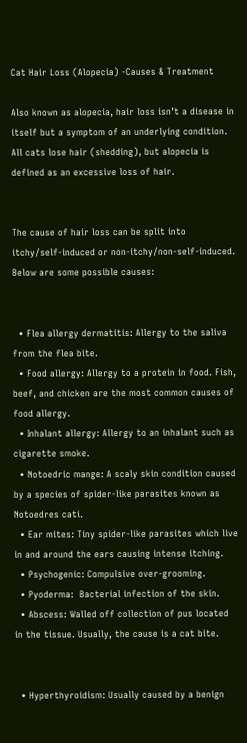Cat Hair Loss (Alopecia) -Causes & Treatment

Also known as alopecia, hair loss isn’t a disease in itself but a symptom of an underlying condition. All cats lose hair (shedding), but alopecia is defined as an excessive loss of hair.


The cause of hair loss can be split into itchy/self-induced or non-itchy/non-self-induced. Below are some possible causes:


  • Flea allergy dermatitis: Allergy to the saliva from the flea bite.
  • Food allergy: Allergy to a protein in food. Fish, beef, and chicken are the most common causes of food allergy.
  • Inhalant allergy: Allergy to an inhalant such as cigarette smoke.
  • Notoedric mange: A scaly skin condition caused by a species of spider-like parasites known as Notoedres cati.
  • Ear mites: Tiny spider-like parasites which live in and around the ears causing intense itching.
  • Psychogenic: Compulsive over-grooming.
  • Pyoderma:  Bacterial infection of the skin.
  • Abscess: Walled off collection of pus located in the tissue. Usually, the cause is a cat bite.


  • Hyperthyroidism: Usually caused by a benign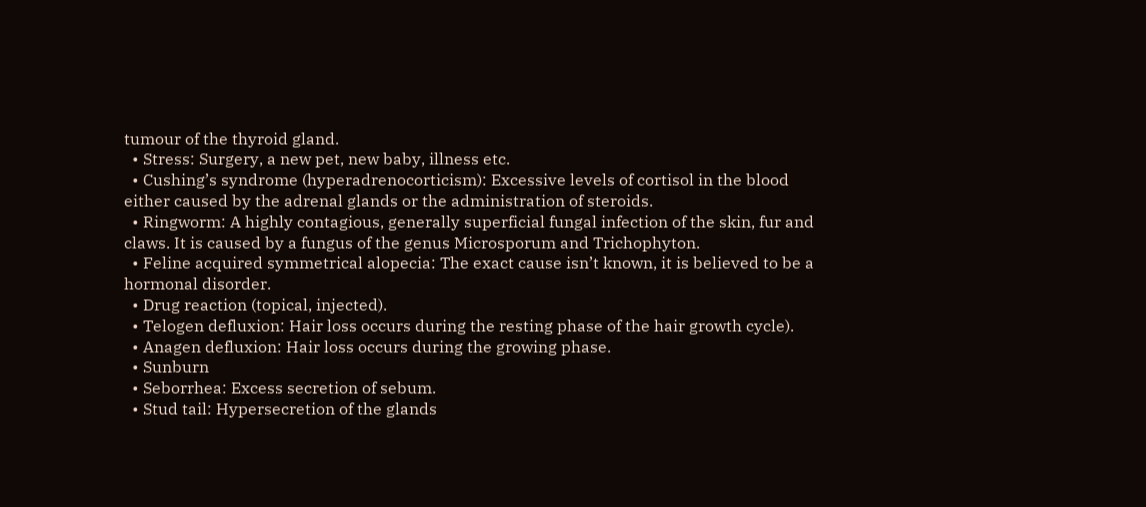tumour of the thyroid gland.
  • Stress: Surgery, a new pet, new baby, illness etc.
  • Cushing’s syndrome (hyperadrenocorticism): Excessive levels of cortisol in the blood either caused by the adrenal glands or the administration of steroids.
  • Ringworm: A highly contagious, generally superficial fungal infection of the skin, fur and claws. It is caused by a fungus of the genus Microsporum and Trichophyton.
  • Feline acquired symmetrical alopecia: The exact cause isn’t known, it is believed to be a hormonal disorder.
  • Drug reaction (topical, injected).
  • Telogen defluxion: Hair loss occurs during the resting phase of the hair growth cycle).
  • Anagen defluxion: Hair loss occurs during the growing phase.
  • Sunburn
  • Seborrhea: Excess secretion of sebum.
  • Stud tail: Hypersecretion of the glands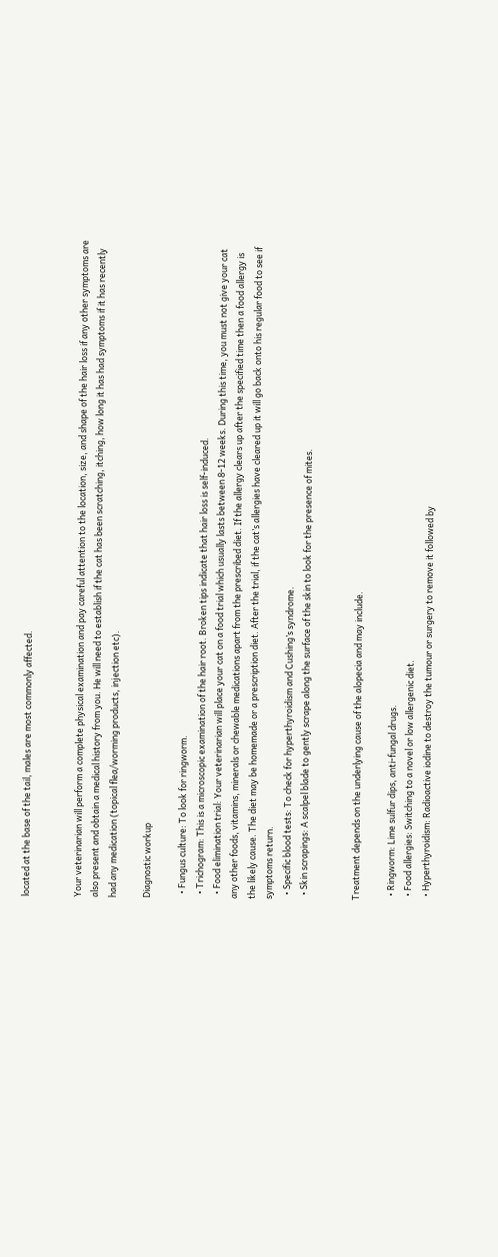located at the base of the tail, males are most commonly affected.


Your veterinarian will perform a complete physical examination and pay careful attention to the location, size, and shape of the hair loss if any other symptoms are also present and obtain a medical history from you. He will need to establish if the cat has been scratching, itching, how long it has had symptoms if it has recently had any medication (topical flea/worming products, injection etc).

Diagnostic workup

  • Fungus culture: To look for ringworm.
  • Trichogram: This is a microscopic examination of the hair root. Broken tips indicate that hair loss is self-induced.
  • Food elimination trial: Your veterinarian will place your cat on a food trial which usually lasts between 8-12 weeks. During this time, you must not give your cat any other foods, vitamins, minerals or chewable medications apart from the prescribed diet. If the allergy clears up after the specified time then a food allergy is the likely cause. The diet may be homemade or a prescription diet. After the trial, if the cat’s allergies have cleared up it will go back onto his regular food to see if symptoms return.
  • Specific blood tests: To check for hyperthyroidism and Cushing’s syndrome.
  • Skin scrapings: A scalpel blade to gently scrape along the surface of the skin to look for the presence of mites.


Treatment depends on the underlying cause of the alopecia and may include.

  • Ringworm: Lime sulfur dips, anti-fungal drugs.
  • Food allergies: Switching to a novel or low allergenic diet.
  • Hyperthyroidism: Radioactive iodine to destroy the tumour or surgery to remove it followed by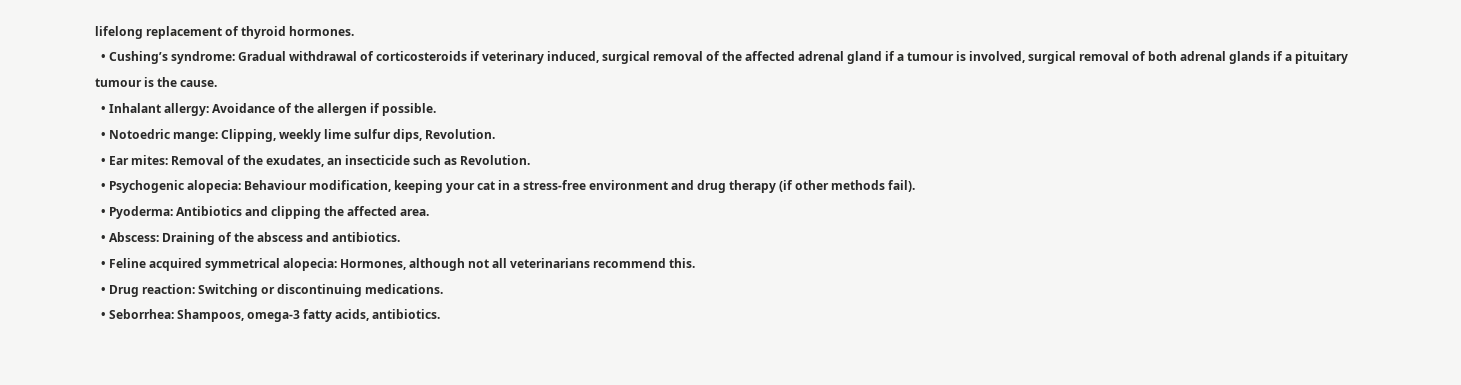lifelong replacement of thyroid hormones.
  • Cushing’s syndrome: Gradual withdrawal of corticosteroids if veterinary induced, surgical removal of the affected adrenal gland if a tumour is involved, surgical removal of both adrenal glands if a pituitary tumour is the cause.
  • Inhalant allergy: Avoidance of the allergen if possible.
  • Notoedric mange: Clipping, weekly lime sulfur dips, Revolution.
  • Ear mites: Removal of the exudates, an insecticide such as Revolution.
  • Psychogenic alopecia: Behaviour modification, keeping your cat in a stress-free environment and drug therapy (if other methods fail).
  • Pyoderma: Antibiotics and clipping the affected area.
  • Abscess: Draining of the abscess and antibiotics.
  • Feline acquired symmetrical alopecia: Hormones, although not all veterinarians recommend this.
  • Drug reaction: Switching or discontinuing medications.
  • Seborrhea: Shampoos, omega-3 fatty acids, antibiotics.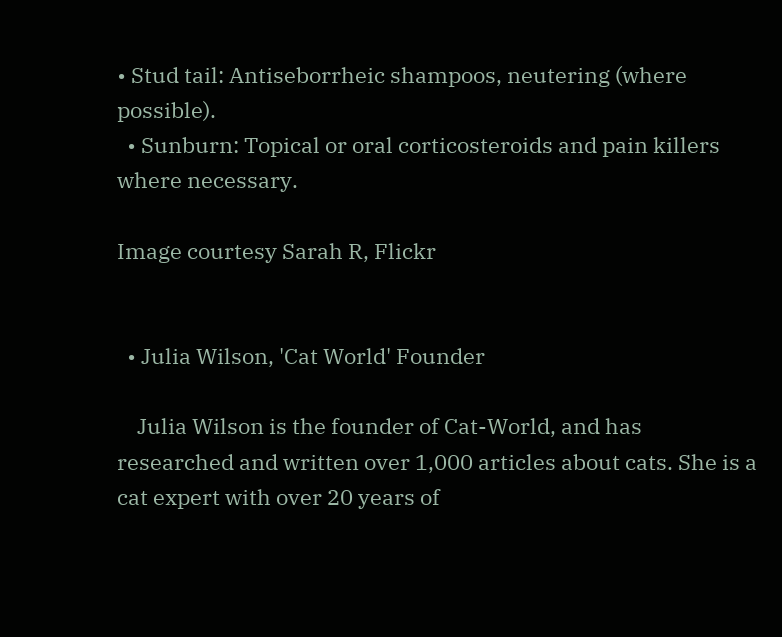• Stud tail: Antiseborrheic shampoos, neutering (where possible).
  • Sunburn: Topical or oral corticosteroids and pain killers where necessary.

Image courtesy Sarah R, Flickr


  • Julia Wilson, 'Cat World' Founder

    Julia Wilson is the founder of Cat-World, and has researched and written over 1,000 articles about cats. She is a cat expert with over 20 years of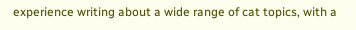experience writing about a wide range of cat topics, with a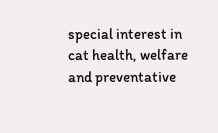special interest in cat health, welfare and preventative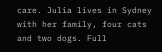care. Julia lives in Sydney with her family, four cats and two dogs. Full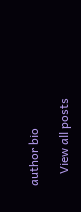author bio

    View all posts